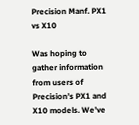Precision Manf. PX1 vs X10

Was hoping to gather information from users of Precision’s PX1 and X10 models. We’ve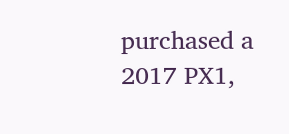purchased a 2017 PX1,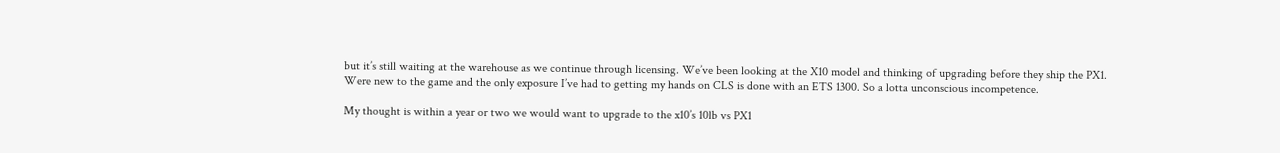but it’s still waiting at the warehouse as we continue through licensing. We’ve been looking at the X10 model and thinking of upgrading before they ship the PX1. Were new to the game and the only exposure I’ve had to getting my hands on CLS is done with an ETS 1300. So a lotta unconscious incompetence.

My thought is within a year or two we would want to upgrade to the x10’s 10lb vs PX1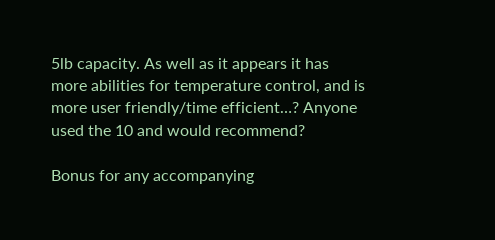5lb capacity. As well as it appears it has more abilities for temperature control, and is more user friendly/time efficient…? Anyone used the 10 and would recommend?

Bonus for any accompanying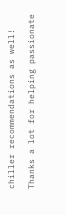chiller recommendations as well!

Thanks a lot for helping passionate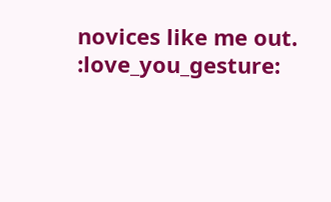novices like me out. :love_you_gesture: